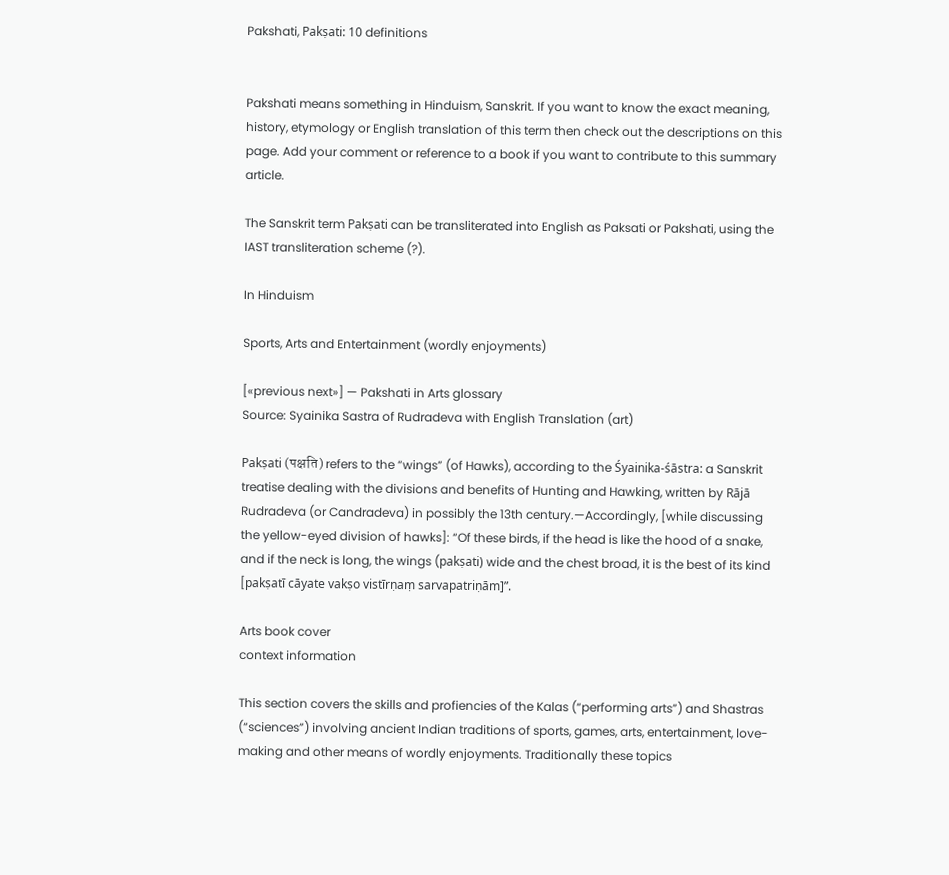Pakshati, Pakṣati: 10 definitions


Pakshati means something in Hinduism, Sanskrit. If you want to know the exact meaning, history, etymology or English translation of this term then check out the descriptions on this page. Add your comment or reference to a book if you want to contribute to this summary article.

The Sanskrit term Pakṣati can be transliterated into English as Paksati or Pakshati, using the IAST transliteration scheme (?).

In Hinduism

Sports, Arts and Entertainment (wordly enjoyments)

[«previous next»] — Pakshati in Arts glossary
Source: Syainika Sastra of Rudradeva with English Translation (art)

Pakṣati (पक्षति) refers to the “wings” (of Hawks), according to the Śyainika-śāstra: a Sanskrit treatise dealing with the divisions and benefits of Hunting and Hawking, written by Rājā Rudradeva (or Candradeva) in possibly the 13th century.—Accordingly, [while discussing the yellow-eyed division of hawks]: “Of these birds, if the head is like the hood of a snake, and if the neck is long, the wings (pakṣati) wide and the chest broad, it is the best of its kind [pakṣatī cāyate vakṣo vistīrṇaṃ sarvapatriṇām]”.

Arts book cover
context information

This section covers the skills and profiencies of the Kalas (“performing arts”) and Shastras (“sciences”) involving ancient Indian traditions of sports, games, arts, entertainment, love-making and other means of wordly enjoyments. Traditionally these topics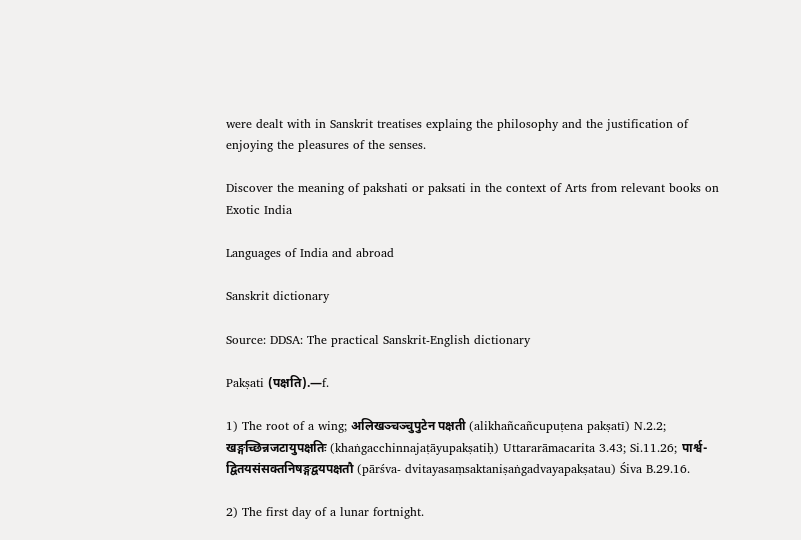were dealt with in Sanskrit treatises explaing the philosophy and the justification of enjoying the pleasures of the senses.

Discover the meaning of pakshati or paksati in the context of Arts from relevant books on Exotic India

Languages of India and abroad

Sanskrit dictionary

Source: DDSA: The practical Sanskrit-English dictionary

Pakṣati (पक्षति).—f.

1) The root of a wing; अलिखञ्चञ्चुपुटेन पक्षती (alikhañcañcupuṭena pakṣatī) N.2.2; खङ्गच्छिन्नजटायुपक्षतिः (khaṅgacchinnajaṭāyupakṣatiḥ) Uttararāmacarita 3.43; Si.11.26; पार्श्व- द्वितयसंसक्तनिषङ्गद्वयपक्षतौ (pārśva- dvitayasaṃsaktaniṣaṅgadvayapakṣatau) Śiva B.29.16.

2) The first day of a lunar fortnight.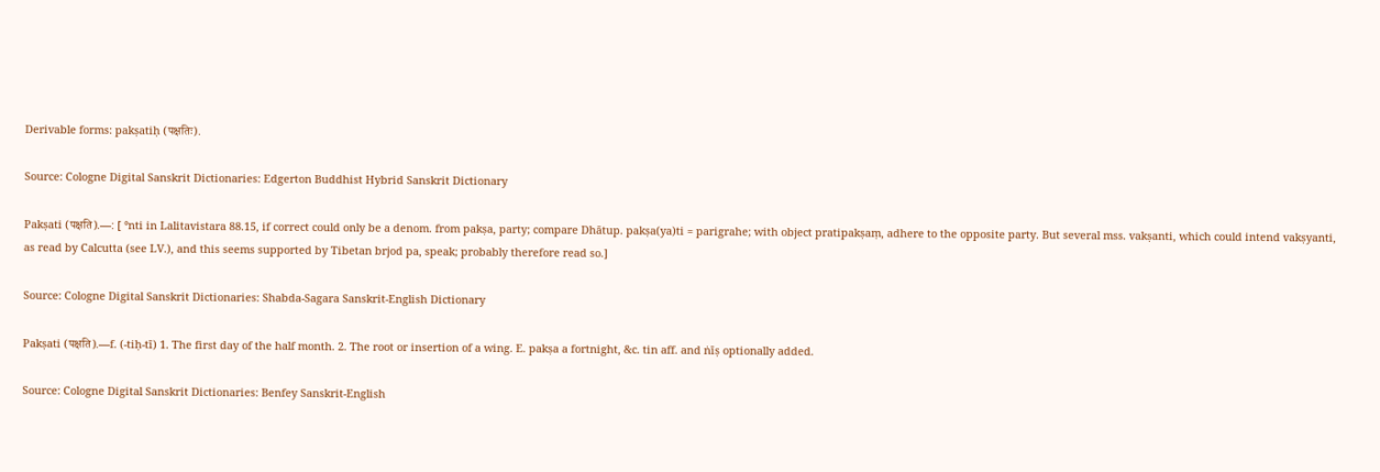Derivable forms: pakṣatiḥ (पक्षतिः).

Source: Cologne Digital Sanskrit Dictionaries: Edgerton Buddhist Hybrid Sanskrit Dictionary

Pakṣati (पक्षति).—: [ °nti in Lalitavistara 88.15, if correct could only be a denom. from pakṣa, party; compare Dhātup. pakṣa(ya)ti = parigrahe; with object pratipakṣaṃ, adhere to the opposite party. But several mss. vakṣanti, which could intend vakṣyanti, as read by Calcutta (see LV.), and this seems supported by Tibetan brjod pa, speak; probably therefore read so.]

Source: Cologne Digital Sanskrit Dictionaries: Shabda-Sagara Sanskrit-English Dictionary

Pakṣati (पक्षति).—f. (-tiḥ-tī) 1. The first day of the half month. 2. The root or insertion of a wing. E. pakṣa a fortnight, &c. tin aff. and ṅīṣ optionally added.

Source: Cologne Digital Sanskrit Dictionaries: Benfey Sanskrit-English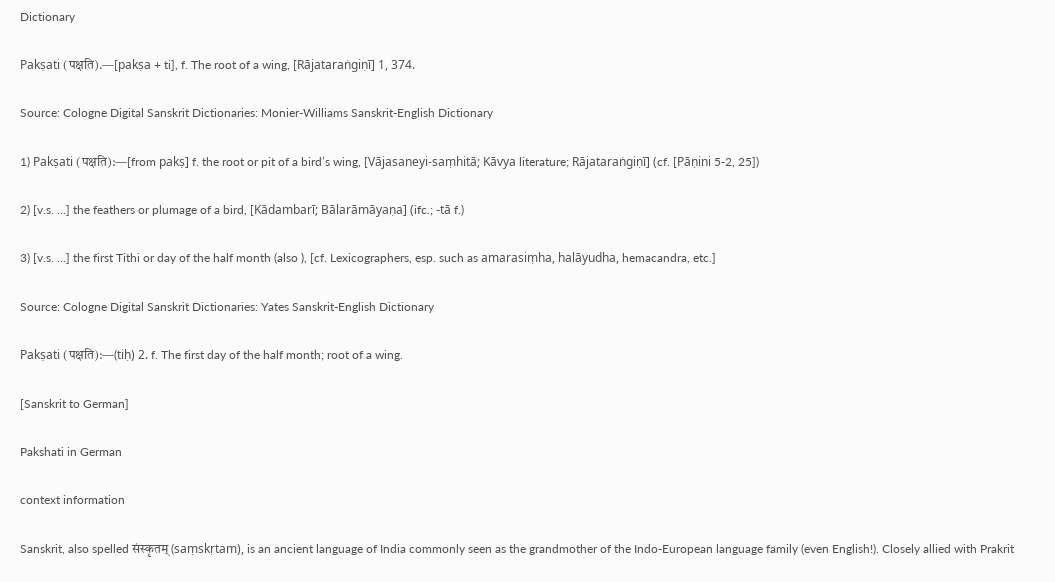Dictionary

Pakṣati (पक्षति).—[pakṣa + ti], f. The root of a wing, [Rājataraṅgiṇī] 1, 374.

Source: Cologne Digital Sanskrit Dictionaries: Monier-Williams Sanskrit-English Dictionary

1) Pakṣati (पक्षति):—[from pakṣ] f. the root or pit of a bird’s wing, [Vājasaneyi-saṃhitā; Kāvya literature; Rājataraṅgiṇī] (cf. [Pāṇini 5-2, 25])

2) [v.s. ...] the feathers or plumage of a bird, [Kādambarī; Bālarāmāyaṇa] (ifc.; -tā f.)

3) [v.s. ...] the first Tithi or day of the half month (also ), [cf. Lexicographers, esp. such as amarasiṃha, halāyudha, hemacandra, etc.]

Source: Cologne Digital Sanskrit Dictionaries: Yates Sanskrit-English Dictionary

Pakṣati (पक्षति):—(tiḥ) 2. f. The first day of the half month; root of a wing.

[Sanskrit to German]

Pakshati in German

context information

Sanskrit, also spelled संस्कृतम् (saṃskṛtam), is an ancient language of India commonly seen as the grandmother of the Indo-European language family (even English!). Closely allied with Prakrit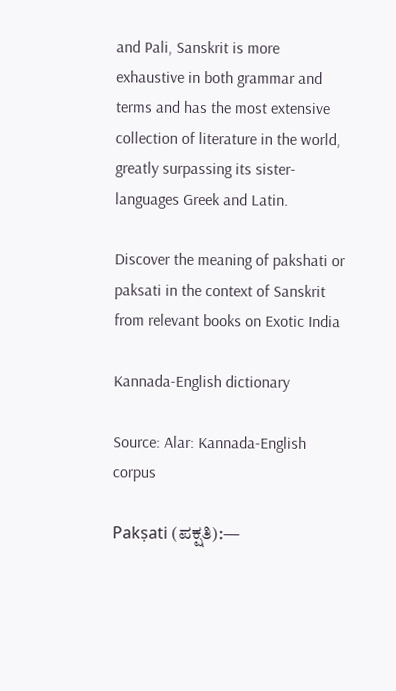and Pali, Sanskrit is more exhaustive in both grammar and terms and has the most extensive collection of literature in the world, greatly surpassing its sister-languages Greek and Latin.

Discover the meaning of pakshati or paksati in the context of Sanskrit from relevant books on Exotic India

Kannada-English dictionary

Source: Alar: Kannada-English corpus

Pakṣati (ಪಕ್ಷತಿ):—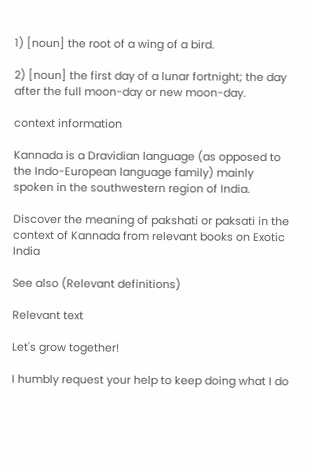1) [noun] the root of a wing of a bird.

2) [noun] the first day of a lunar fortnight; the day after the full moon-day or new moon-day.

context information

Kannada is a Dravidian language (as opposed to the Indo-European language family) mainly spoken in the southwestern region of India.

Discover the meaning of pakshati or paksati in the context of Kannada from relevant books on Exotic India

See also (Relevant definitions)

Relevant text

Let's grow together!

I humbly request your help to keep doing what I do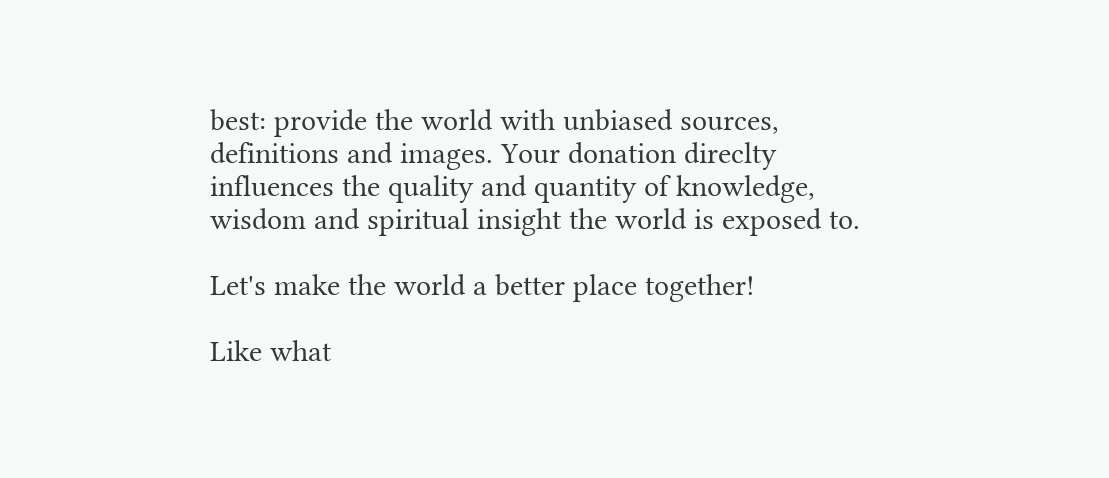best: provide the world with unbiased sources, definitions and images. Your donation direclty influences the quality and quantity of knowledge, wisdom and spiritual insight the world is exposed to.

Let's make the world a better place together!

Like what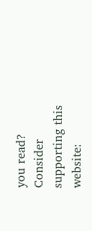you read? Consider supporting this website: